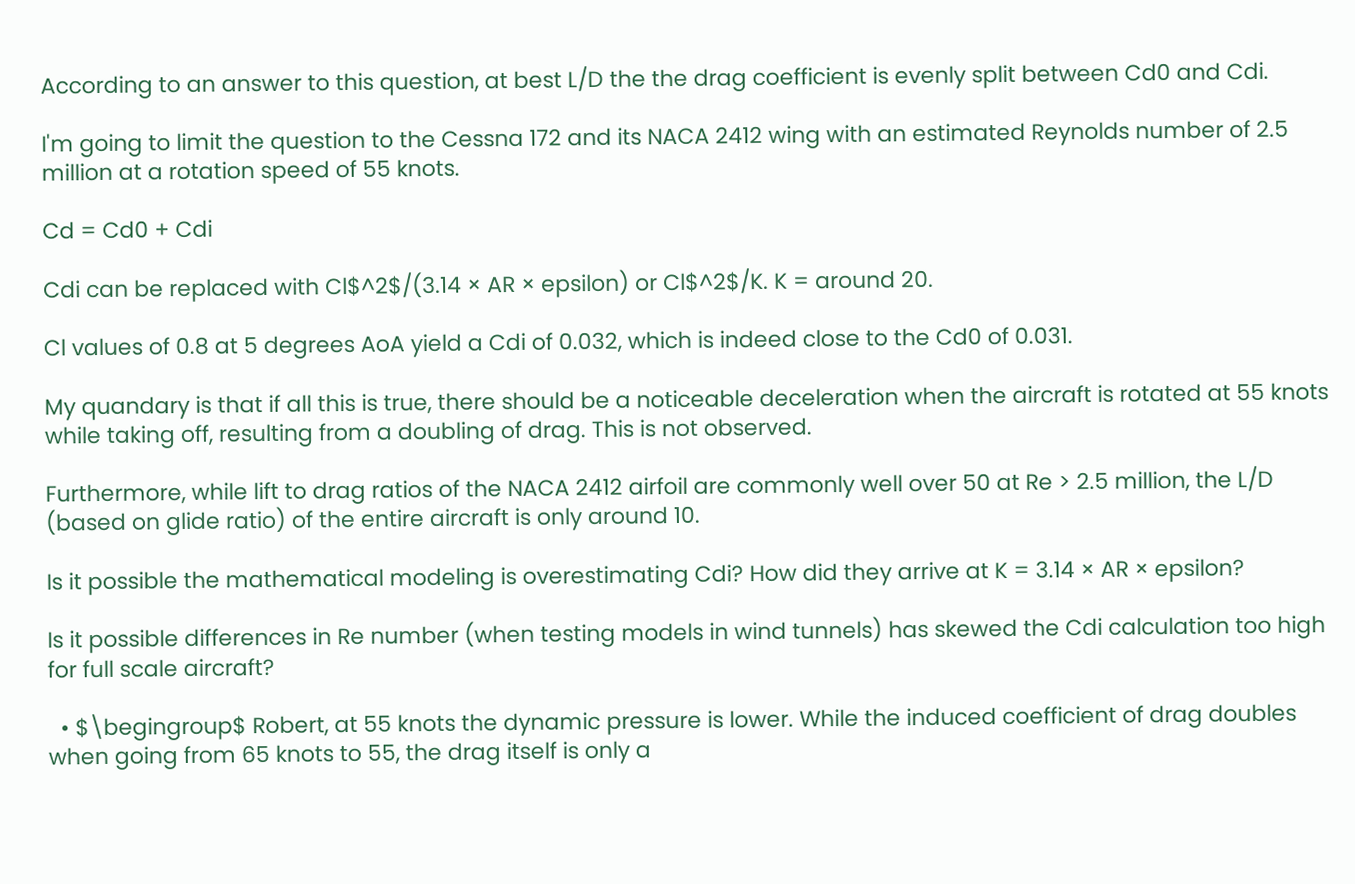According to an answer to this question, at best L/D the the drag coefficient is evenly split between Cd0 and Cdi.

I'm going to limit the question to the Cessna 172 and its NACA 2412 wing with an estimated Reynolds number of 2.5 million at a rotation speed of 55 knots.

Cd = Cd0 + Cdi

Cdi can be replaced with Cl$^2$/(3.14 × AR × epsilon) or Cl$^2$/K. K = around 20.

Cl values of 0.8 at 5 degrees AoA yield a Cdi of 0.032, which is indeed close to the Cd0 of 0.031.

My quandary is that if all this is true, there should be a noticeable deceleration when the aircraft is rotated at 55 knots while taking off, resulting from a doubling of drag. This is not observed.

Furthermore, while lift to drag ratios of the NACA 2412 airfoil are commonly well over 50 at Re > 2.5 million, the L/D (based on glide ratio) of the entire aircraft is only around 10.

Is it possible the mathematical modeling is overestimating Cdi? How did they arrive at K = 3.14 × AR × epsilon?

Is it possible differences in Re number (when testing models in wind tunnels) has skewed the Cdi calculation too high for full scale aircraft?

  • $\begingroup$ Robert, at 55 knots the dynamic pressure is lower. While the induced coefficient of drag doubles when going from 65 knots to 55, the drag itself is only a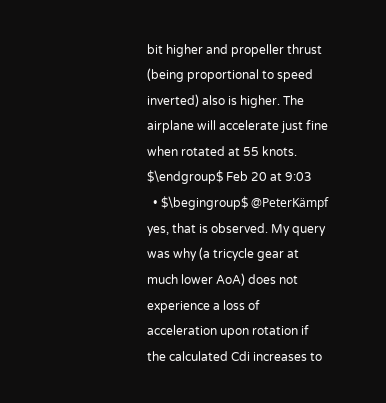bit higher and propeller thrust (being proportional to speed inverted) also is higher. The airplane will accelerate just fine when rotated at 55 knots. $\endgroup$ Feb 20 at 9:03
  • $\begingroup$ @PeterKämpf yes, that is observed. My query was why (a tricycle gear at much lower AoA) does not experience a loss of acceleration upon rotation if the calculated Cdi increases to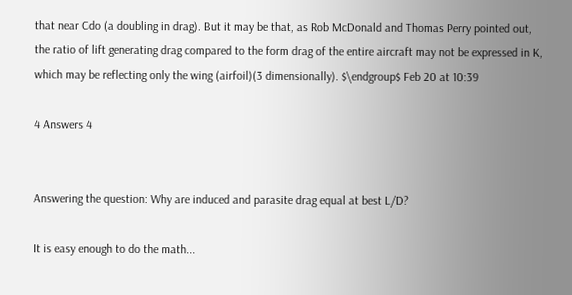that near Cdo (a doubling in drag). But it may be that, as Rob McDonald and Thomas Perry pointed out, the ratio of lift generating drag compared to the form drag of the entire aircraft may not be expressed in K, which may be reflecting only the wing (airfoil)(3 dimensionally). $\endgroup$ Feb 20 at 10:39

4 Answers 4


Answering the question: Why are induced and parasite drag equal at best L/D?

It is easy enough to do the math...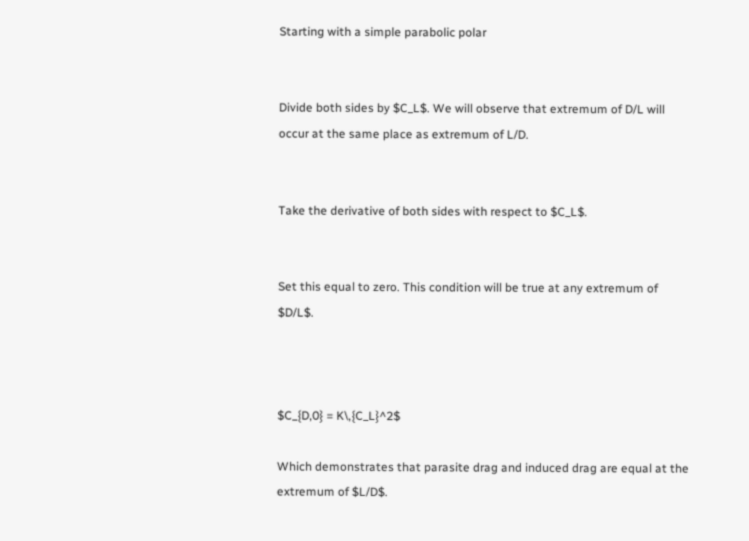Starting with a simple parabolic polar


Divide both sides by $C_L$. We will observe that extremum of D/L will occur at the same place as extremum of L/D.


Take the derivative of both sides with respect to $C_L$.


Set this equal to zero. This condition will be true at any extremum of $D/L$.



$C_{D,0} = K\,{C_L}^2$

Which demonstrates that parasite drag and induced drag are equal at the extremum of $L/D$.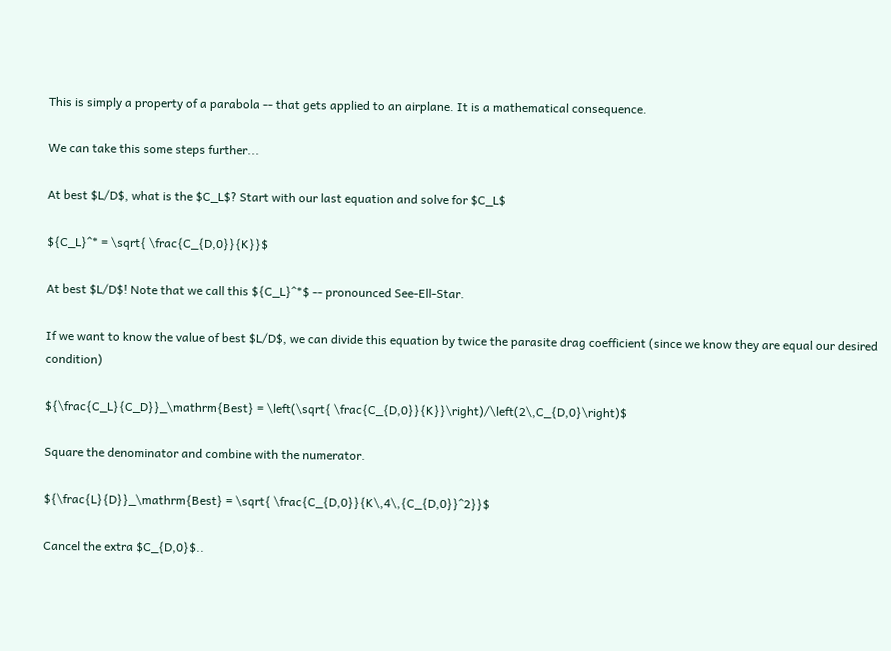This is simply a property of a parabola -- that gets applied to an airplane. It is a mathematical consequence.

We can take this some steps further...

At best $L/D$, what is the $C_L$? Start with our last equation and solve for $C_L$

${C_L}^* = \sqrt{ \frac{C_{D,0}}{K}}$

At best $L/D$! Note that we call this ${C_L}^*$ -- pronounced See-Ell-Star.

If we want to know the value of best $L/D$, we can divide this equation by twice the parasite drag coefficient (since we know they are equal our desired condition)

${\frac{C_L}{C_D}}_\mathrm{Best} = \left(\sqrt{ \frac{C_{D,0}}{K}}\right)/\left(2\,C_{D,0}\right)$

Square the denominator and combine with the numerator.

${\frac{L}{D}}_\mathrm{Best} = \sqrt{ \frac{C_{D,0}}{K\,4\,{C_{D,0}}^2}}$

Cancel the extra $C_{D,0}$..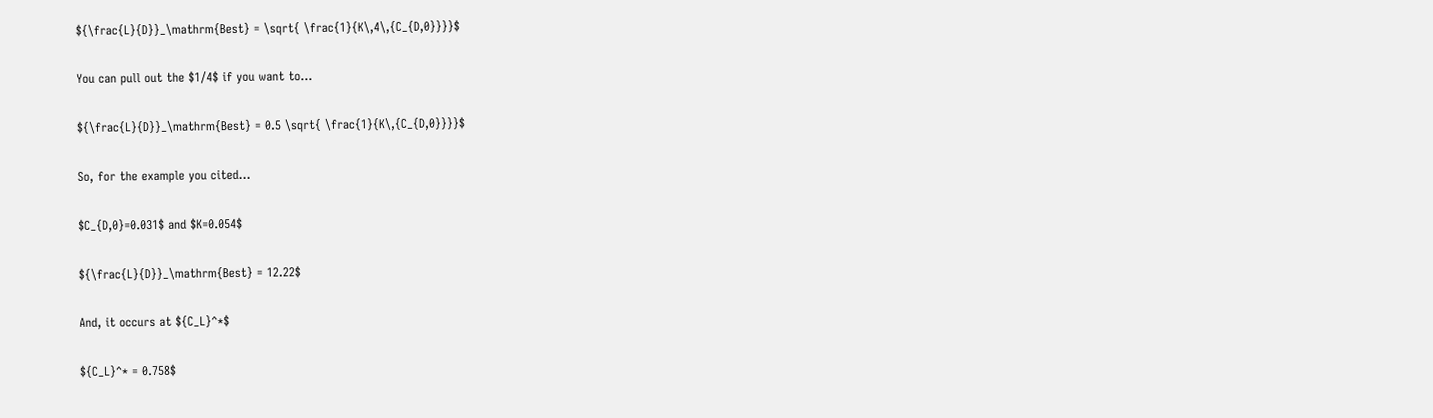${\frac{L}{D}}_\mathrm{Best} = \sqrt{ \frac{1}{K\,4\,{C_{D,0}}}}$

You can pull out the $1/4$ if you want to...

${\frac{L}{D}}_\mathrm{Best} = 0.5 \sqrt{ \frac{1}{K\,{C_{D,0}}}}$

So, for the example you cited...

$C_{D,0}=0.031$ and $K=0.054$

${\frac{L}{D}}_\mathrm{Best} = 12.22$

And, it occurs at ${C_L}^*$

${C_L}^* = 0.758$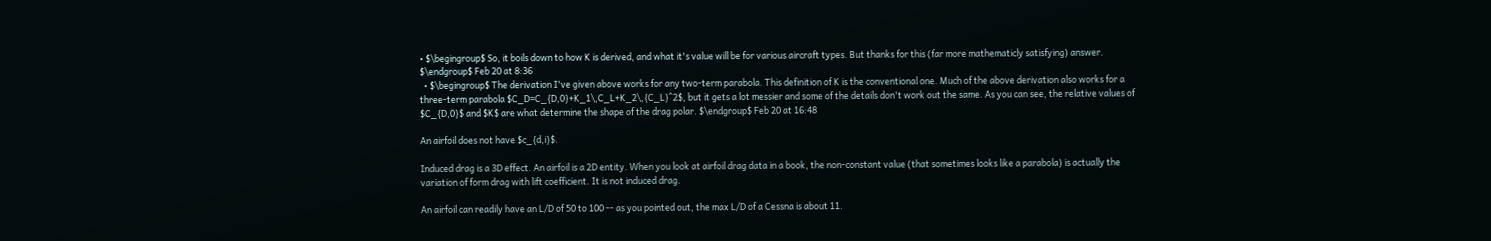• $\begingroup$ So, it boils down to how K is derived, and what it's value will be for various aircraft types. But thanks for this (far more mathematicly satisfying) answer. $\endgroup$ Feb 20 at 8:36
  • $\begingroup$ The derivation I've given above works for any two-term parabola. This definition of K is the conventional one. Much of the above derivation also works for a three-term parabola $C_D=C_{D,0}+K_1\,C_L+K_2\,{C_L}^2$, but it gets a lot messier and some of the details don't work out the same. As you can see, the relative values of $C_{D,0}$ and $K$ are what determine the shape of the drag polar. $\endgroup$ Feb 20 at 16:48

An airfoil does not have $c_{d,i}$.

Induced drag is a 3D effect. An airfoil is a 2D entity. When you look at airfoil drag data in a book, the non-constant value (that sometimes looks like a parabola) is actually the variation of form drag with lift coefficient. It is not induced drag.

An airfoil can readily have an L/D of 50 to 100 -- as you pointed out, the max L/D of a Cessna is about 11.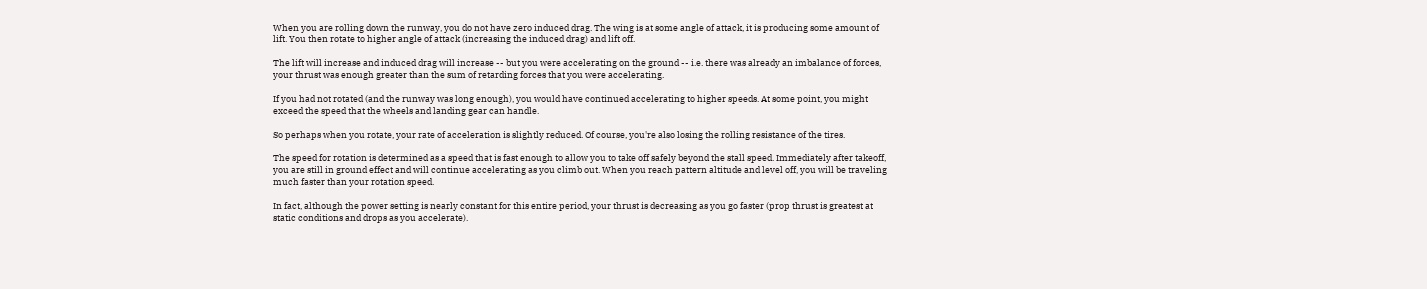When you are rolling down the runway, you do not have zero induced drag. The wing is at some angle of attack, it is producing some amount of lift. You then rotate to higher angle of attack (increasing the induced drag) and lift off.

The lift will increase and induced drag will increase -- but you were accelerating on the ground -- i.e. there was already an imbalance of forces, your thrust was enough greater than the sum of retarding forces that you were accelerating.

If you had not rotated (and the runway was long enough), you would have continued accelerating to higher speeds. At some point, you might exceed the speed that the wheels and landing gear can handle.

So perhaps when you rotate, your rate of acceleration is slightly reduced. Of course, you're also losing the rolling resistance of the tires.

The speed for rotation is determined as a speed that is fast enough to allow you to take off safely beyond the stall speed. Immediately after takeoff, you are still in ground effect and will continue accelerating as you climb out. When you reach pattern altitude and level off, you will be traveling much faster than your rotation speed.

In fact, although the power setting is nearly constant for this entire period, your thrust is decreasing as you go faster (prop thrust is greatest at static conditions and drops as you accelerate).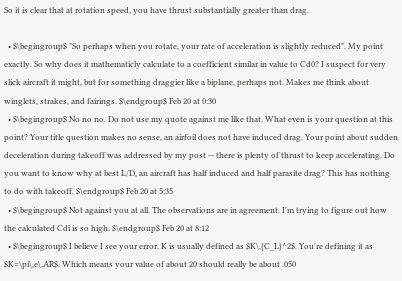So it is clear that at rotation speed, you have thrust substantially greater than drag.

  • $\begingroup$ "So perhaps when you rotate, your rate of acceleration is slightly reduced". My point exactly. So why does it mathematicly calculate to a coefficient similar in value to Cd0? I suspect for very slick aircraft it might, but for something draggier like a biplane, perhaps not. Makes me think about winglets, strakes, and fairings. $\endgroup$ Feb 20 at 0:30
  • $\begingroup$ No no no. Do not use my quote against me like that. What even is your question at this point? Your title question makes no sense, an airfoil does not have induced drag. Your point about sudden deceleration during takeoff was addressed by my post -- there is plenty of thrust to keep accelerating. Do you want to know why at best L/D, an aircraft has half induced and half parasite drag? This has nothing to do with takeoff. $\endgroup$ Feb 20 at 5:35
  • $\begingroup$ Not against you at all. The observations are in agreement. I'm trying to figure out how the calculated Cdi is so high. $\endgroup$ Feb 20 at 8:12
  • $\begingroup$ I believe I see your error. K is usually defined as $K\,{C_L}^2$. You're defining it as $K=\pi\,e\,AR$. Which means your value of about 20 should really be about .050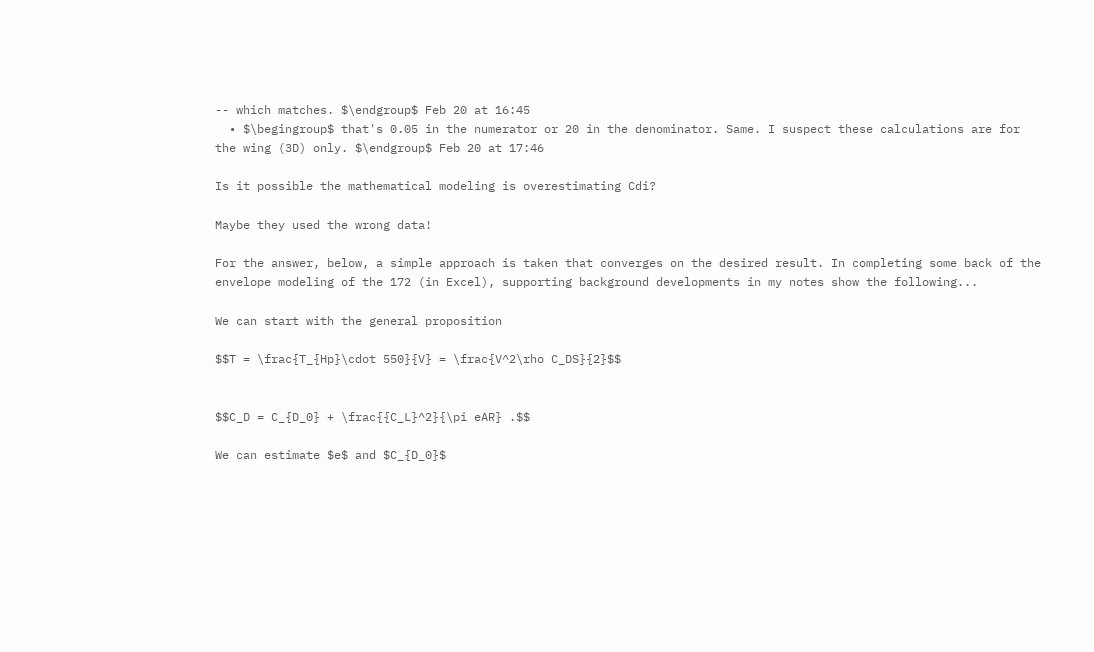-- which matches. $\endgroup$ Feb 20 at 16:45
  • $\begingroup$ that's 0.05 in the numerator or 20 in the denominator. Same. I suspect these calculations are for the wing (3D) only. $\endgroup$ Feb 20 at 17:46

Is it possible the mathematical modeling is overestimating Cdi?

Maybe they used the wrong data!

For the answer, below, a simple approach is taken that converges on the desired result. In completing some back of the envelope modeling of the 172 (in Excel), supporting background developments in my notes show the following...

We can start with the general proposition

$$T = \frac{T_{Hp}\cdot 550}{V} = \frac{V^2\rho C_DS}{2}$$


$$C_D = C_{D_0} + \frac{{C_L}^2}{\pi eAR} .$$

We can estimate $e$ and $C_{D_0}$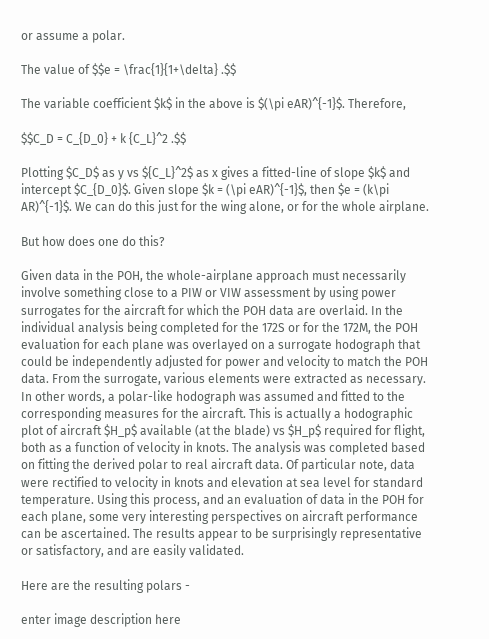or assume a polar.

The value of $$e = \frac{1}{1+\delta} .$$

The variable coefficient $k$ in the above is $(\pi eAR)^{-1}$. Therefore,

$$C_D = C_{D_0} + k {C_L}^2 .$$

Plotting $C_D$ as y vs ${C_L}^2$ as x gives a fitted-line of slope $k$ and intercept $C_{D_0}$. Given slope $k = (\pi eAR)^{-1}$, then $e = (k\pi AR)^{-1}$. We can do this just for the wing alone, or for the whole airplane.

But how does one do this?

Given data in the POH, the whole-airplane approach must necessarily involve something close to a PIW or VIW assessment by using power surrogates for the aircraft for which the POH data are overlaid. In the individual analysis being completed for the 172S or for the 172M, the POH evaluation for each plane was overlayed on a surrogate hodograph that could be independently adjusted for power and velocity to match the POH data. From the surrogate, various elements were extracted as necessary. In other words, a polar-like hodograph was assumed and fitted to the corresponding measures for the aircraft. This is actually a hodographic plot of aircraft $H_p$ available (at the blade) vs $H_p$ required for flight, both as a function of velocity in knots. The analysis was completed based on fitting the derived polar to real aircraft data. Of particular note, data were rectified to velocity in knots and elevation at sea level for standard temperature. Using this process, and an evaluation of data in the POH for each plane, some very interesting perspectives on aircraft performance can be ascertained. The results appear to be surprisingly representative or satisfactory, and are easily validated.

Here are the resulting polars -

enter image description here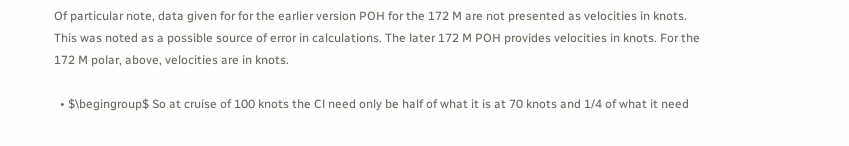Of particular note, data given for for the earlier version POH for the 172 M are not presented as velocities in knots. This was noted as a possible source of error in calculations. The later 172 M POH provides velocities in knots. For the 172 M polar, above, velocities are in knots.

  • $\begingroup$ So at cruise of 100 knots the Cl need only be half of what it is at 70 knots and 1/4 of what it need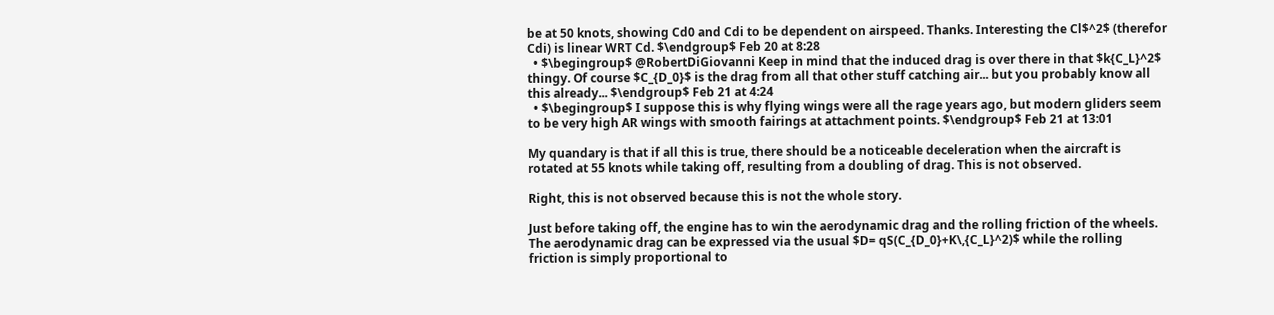be at 50 knots, showing Cd0 and Cdi to be dependent on airspeed. Thanks. Interesting the Cl$^2$ (therefor Cdi) is linear WRT Cd. $\endgroup$ Feb 20 at 8:28
  • $\begingroup$ @RobertDiGiovanni Keep in mind that the induced drag is over there in that $k{C_L}^2$ thingy. Of course $C_{D_0}$ is the drag from all that other stuff catching air... but you probably know all this already... $\endgroup$ Feb 21 at 4:24
  • $\begingroup$ I suppose this is why flying wings were all the rage years ago, but modern gliders seem to be very high AR wings with smooth fairings at attachment points. $\endgroup$ Feb 21 at 13:01

My quandary is that if all this is true, there should be a noticeable deceleration when the aircraft is rotated at 55 knots while taking off, resulting from a doubling of drag. This is not observed.

Right, this is not observed because this is not the whole story.

Just before taking off, the engine has to win the aerodynamic drag and the rolling friction of the wheels. The aerodynamic drag can be expressed via the usual $D= qS(C_{D_0}+K\,{C_L}^2)$ while the rolling friction is simply proportional to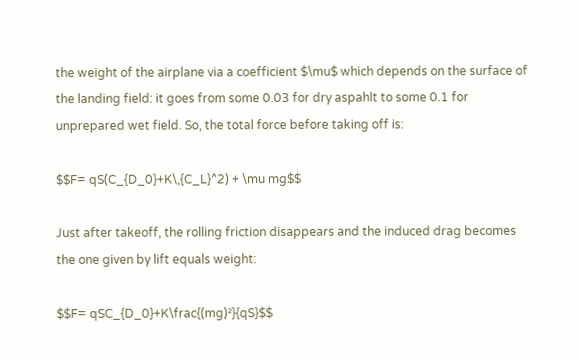the weight of the airplane via a coefficient $\mu$ which depends on the surface of the landing field: it goes from some 0.03 for dry aspahlt to some 0.1 for unprepared wet field. So, the total force before taking off is:

$$F= qS(C_{D_0}+K\,{C_L}^2) + \mu mg$$

Just after takeoff, the rolling friction disappears and the induced drag becomes the one given by lift equals weight:

$$F= qSC_{D_0}+K\frac{(mg)²}{qS}$$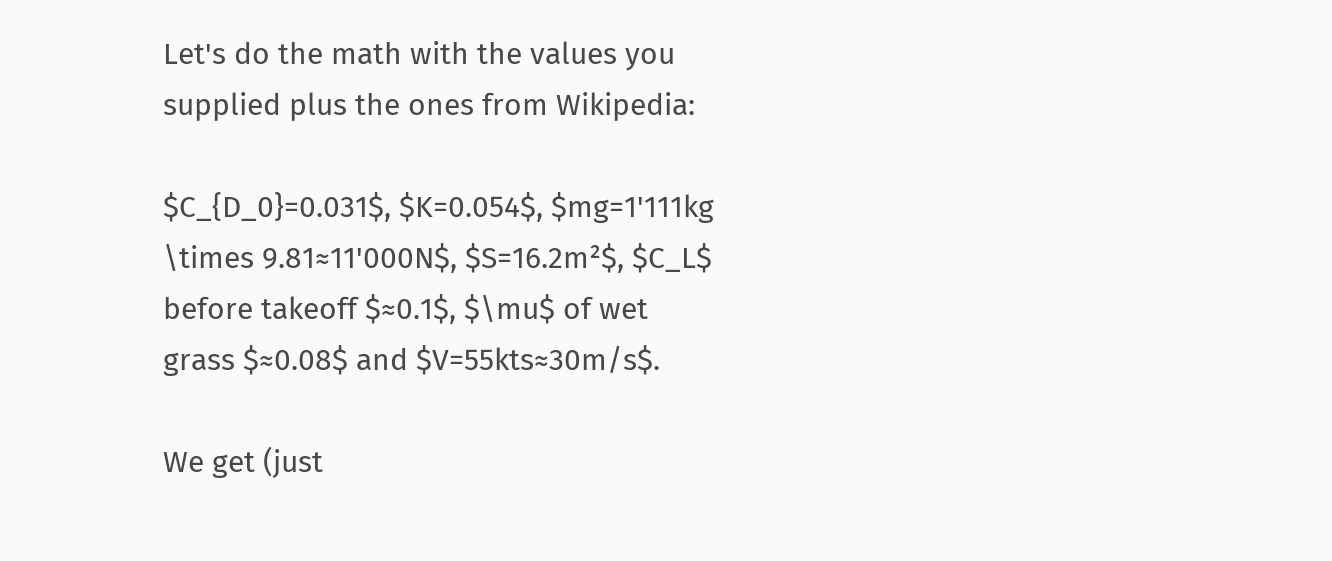Let's do the math with the values you supplied plus the ones from Wikipedia:

$C_{D_0}=0.031$, $K=0.054$, $mg=1'111kg \times 9.81≈11'000N$, $S=16.2m²$, $C_L$ before takeoff $≈0.1$, $\mu$ of wet grass $≈0.08$ and $V=55kts≈30m/s$.

We get (just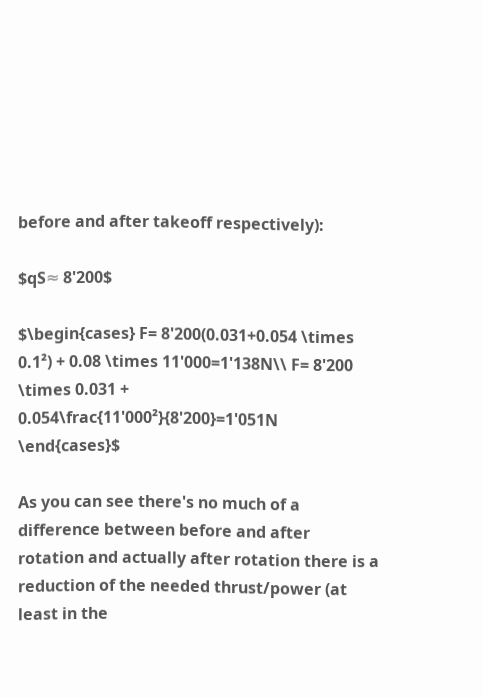before and after takeoff respectively):

$qS≈ 8'200$

$\begin{cases} F= 8'200(0.031+0.054 \times 0.1²) + 0.08 \times 11'000=1'138N\\ F= 8'200 \times 0.031 + 0.054\frac{11'000²}{8'200}=1'051N \end{cases}$

As you can see there's no much of a difference between before and after rotation and actually after rotation there is a reduction of the needed thrust/power (at least in the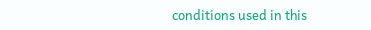conditions used in this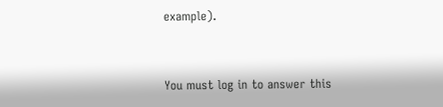example).


You must log in to answer this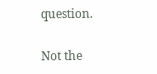question.

Not the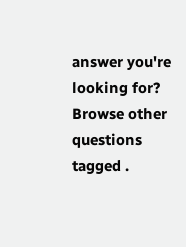answer you're looking for? Browse other questions tagged .